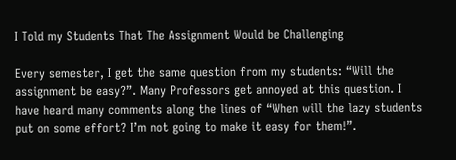I Told my Students That The Assignment Would be Challenging

Every semester, I get the same question from my students: “Will the assignment be easy?”. Many Professors get annoyed at this question. I have heard many comments along the lines of “When will the lazy students put on some effort? I’m not going to make it easy for them!”.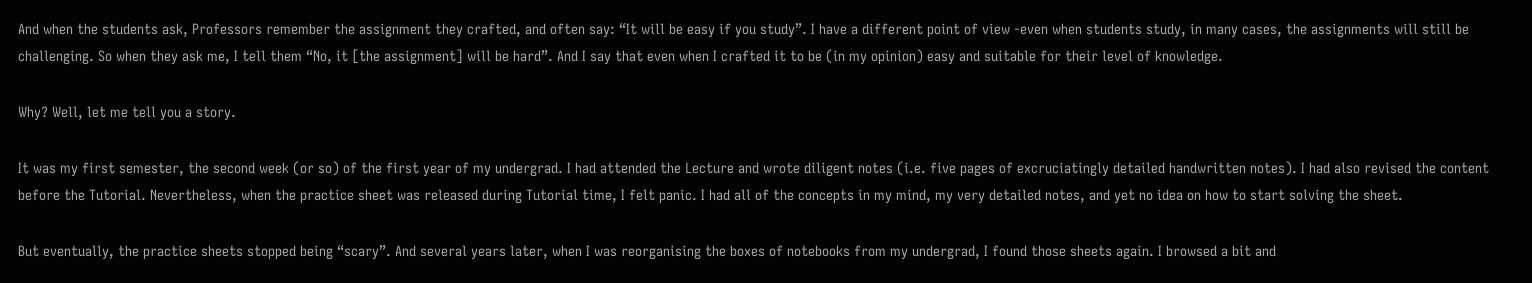And when the students ask, Professors remember the assignment they crafted, and often say: “It will be easy if you study”. I have a different point of view -even when students study, in many cases, the assignments will still be challenging. So when they ask me, I tell them “No, it [the assignment] will be hard”. And I say that even when I crafted it to be (in my opinion) easy and suitable for their level of knowledge.

Why? Well, let me tell you a story.

It was my first semester, the second week (or so) of the first year of my undergrad. I had attended the Lecture and wrote diligent notes (i.e. five pages of excruciatingly detailed handwritten notes). I had also revised the content before the Tutorial. Nevertheless, when the practice sheet was released during Tutorial time, I felt panic. I had all of the concepts in my mind, my very detailed notes, and yet no idea on how to start solving the sheet.

But eventually, the practice sheets stopped being “scary”. And several years later, when I was reorganising the boxes of notebooks from my undergrad, I found those sheets again. I browsed a bit and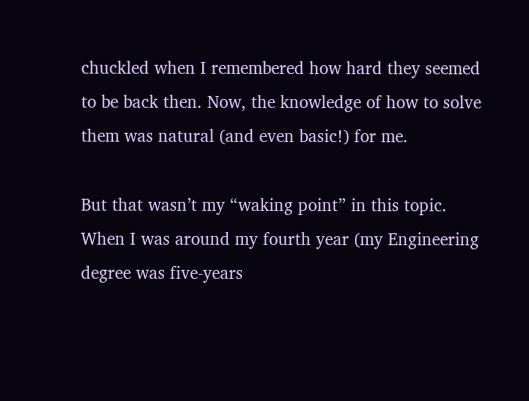chuckled when I remembered how hard they seemed to be back then. Now, the knowledge of how to solve them was natural (and even basic!) for me.

But that wasn’t my “waking point” in this topic. When I was around my fourth year (my Engineering degree was five-years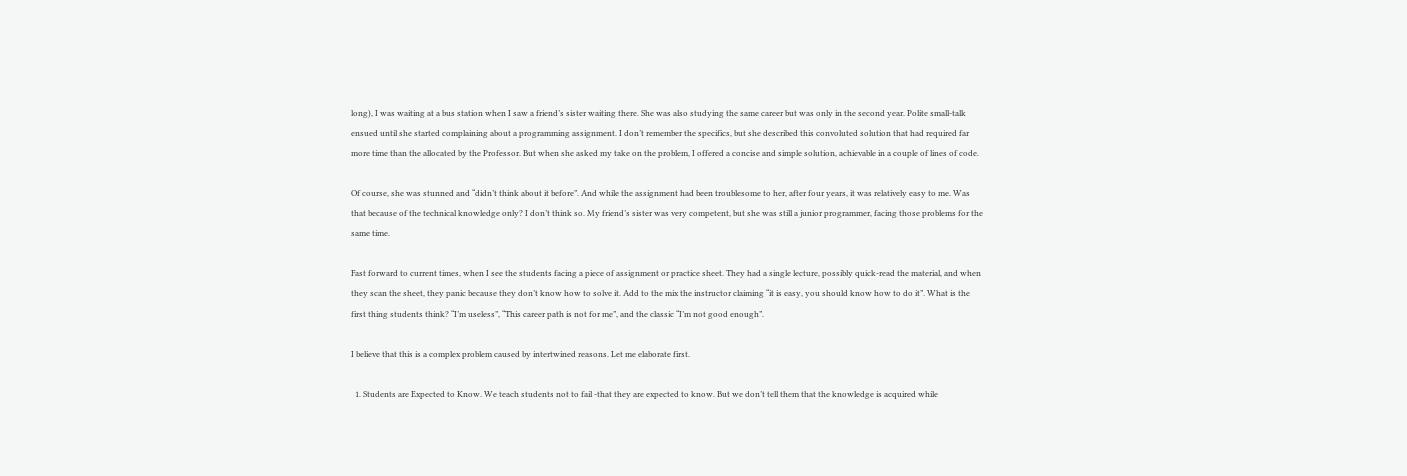long), I was waiting at a bus station when I saw a friend’s sister waiting there. She was also studying the same career but was only in the second year. Polite small-talk ensued until she started complaining about a programming assignment. I don’t remember the specifics, but she described this convoluted solution that had required far more time than the allocated by the Professor. But when she asked my take on the problem, I offered a concise and simple solution, achievable in a couple of lines of code.

Of course, she was stunned and “didn’t think about it before”. And while the assignment had been troublesome to her, after four years, it was relatively easy to me. Was that because of the technical knowledge only? I don’t think so. My friend’s sister was very competent, but she was still a junior programmer, facing those problems for the same time.

Fast forward to current times, when I see the students facing a piece of assignment or practice sheet. They had a single lecture, possibly quick-read the material, and when they scan the sheet, they panic because they don’t know how to solve it. Add to the mix the instructor claiming “it is easy, you should know how to do it”. What is the first thing students think? “I’m useless”, “This career path is not for me”, and the classic “I’m not good enough”.

I believe that this is a complex problem caused by intertwined reasons. Let me elaborate first.

  1. Students are Expected to Know. We teach students not to fail -that they are expected to know. But we don’t tell them that the knowledge is acquired while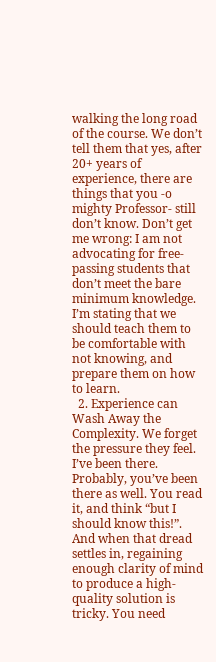walking the long road of the course. We don’t tell them that yes, after 20+ years of experience, there are things that you -o mighty Professor- still don’t know. Don’t get me wrong: I am not advocating for free-passing students that don’t meet the bare minimum knowledge. I’m stating that we should teach them to be comfortable with not knowing, and prepare them on how to learn.
  2. Experience can Wash Away the Complexity. We forget the pressure they feel. I’ve been there. Probably, you’ve been there as well. You read it, and think “but I should know this!”. And when that dread settles in, regaining enough clarity of mind to produce a high-quality solution is tricky. You need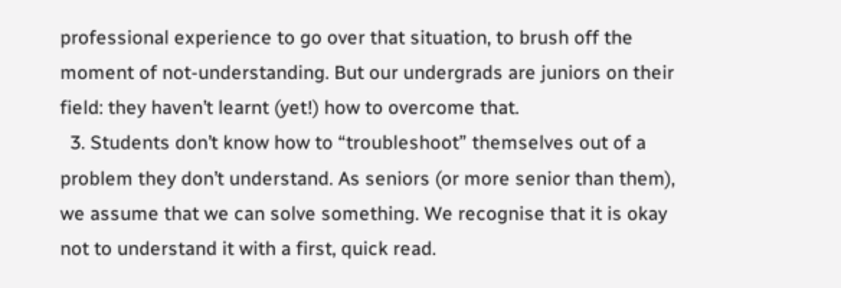professional experience to go over that situation, to brush off the moment of not-understanding. But our undergrads are juniors on their field: they haven’t learnt (yet!) how to overcome that.
  3. Students don’t know how to “troubleshoot” themselves out of a problem they don’t understand. As seniors (or more senior than them), we assume that we can solve something. We recognise that it is okay not to understand it with a first, quick read.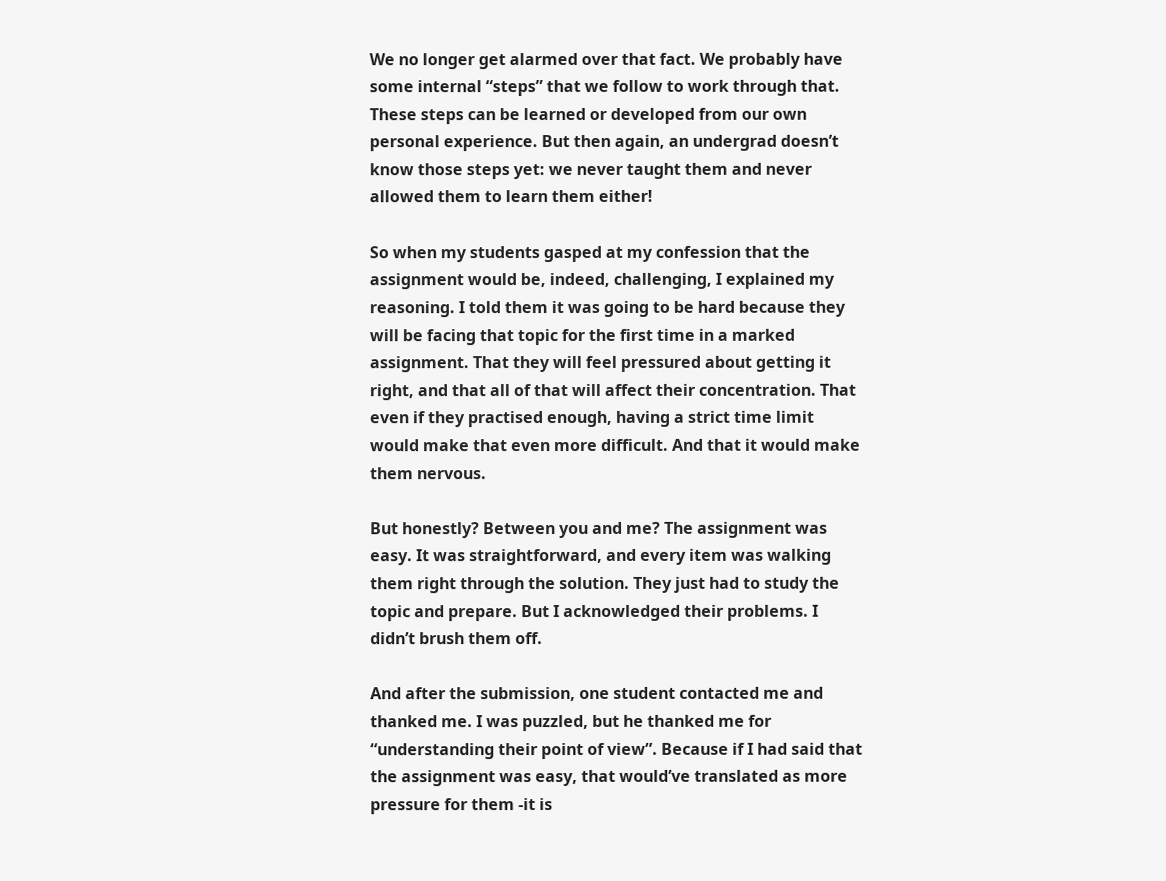We no longer get alarmed over that fact. We probably have some internal “steps” that we follow to work through that. These steps can be learned or developed from our own personal experience. But then again, an undergrad doesn’t know those steps yet: we never taught them and never allowed them to learn them either!

So when my students gasped at my confession that the assignment would be, indeed, challenging, I explained my reasoning. I told them it was going to be hard because they will be facing that topic for the first time in a marked assignment. That they will feel pressured about getting it right, and that all of that will affect their concentration. That even if they practised enough, having a strict time limit would make that even more difficult. And that it would make them nervous.

But honestly? Between you and me? The assignment was easy. It was straightforward, and every item was walking them right through the solution. They just had to study the topic and prepare. But I acknowledged their problems. I didn’t brush them off.

And after the submission, one student contacted me and thanked me. I was puzzled, but he thanked me for “understanding their point of view”. Because if I had said that the assignment was easy, that would’ve translated as more pressure for them -it is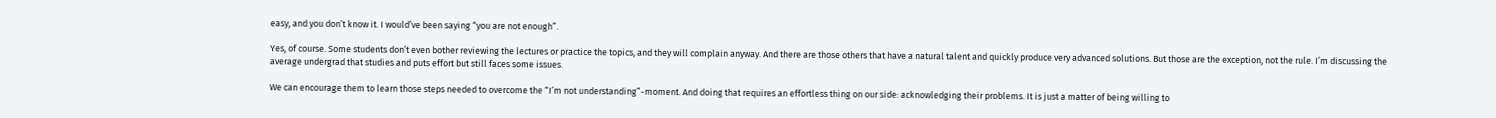easy, and you don’t know it. I would’ve been saying “you are not enough”.

Yes, of course. Some students don’t even bother reviewing the lectures or practice the topics, and they will complain anyway. And there are those others that have a natural talent and quickly produce very advanced solutions. But those are the exception, not the rule. I’m discussing the average undergrad that studies and puts effort but still faces some issues.

We can encourage them to learn those steps needed to overcome the “I’m not understanding”-moment. And doing that requires an effortless thing on our side: acknowledging their problems. It is just a matter of being willing to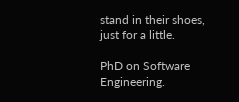stand in their shoes, just for a little.

PhD on Software Engineering.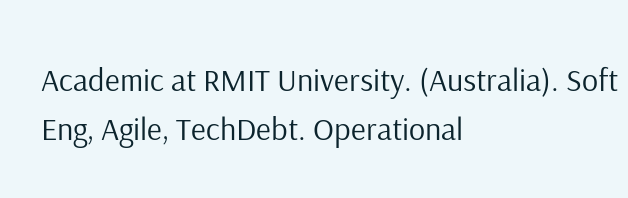Academic at RMIT University. (Australia). Soft Eng, Agile, TechDebt. Operational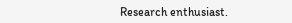Research enthusiast.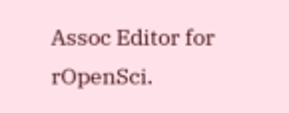Assoc Editor for rOpenSci.